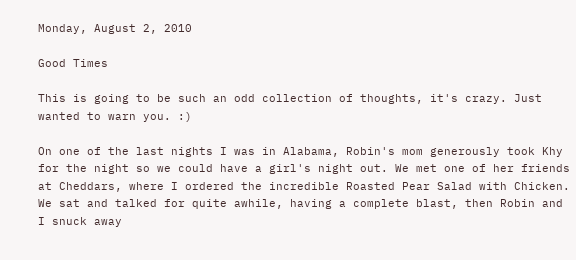Monday, August 2, 2010

Good Times

This is going to be such an odd collection of thoughts, it's crazy. Just wanted to warn you. :)

On one of the last nights I was in Alabama, Robin's mom generously took Khy for the night so we could have a girl's night out. We met one of her friends at Cheddars, where I ordered the incredible Roasted Pear Salad with Chicken. We sat and talked for quite awhile, having a complete blast, then Robin and I snuck away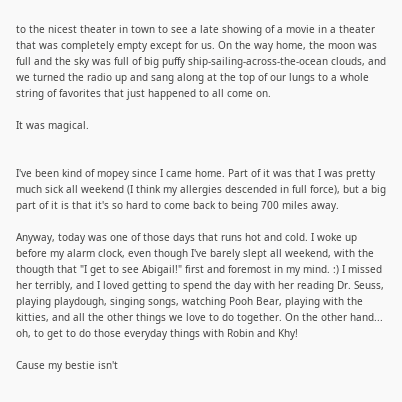to the nicest theater in town to see a late showing of a movie in a theater that was completely empty except for us. On the way home, the moon was full and the sky was full of big puffy ship-sailing-across-the-ocean clouds, and we turned the radio up and sang along at the top of our lungs to a whole string of favorites that just happened to all come on.

It was magical.


I've been kind of mopey since I came home. Part of it was that I was pretty much sick all weekend (I think my allergies descended in full force), but a big part of it is that it's so hard to come back to being 700 miles away.

Anyway, today was one of those days that runs hot and cold. I woke up before my alarm clock, even though I've barely slept all weekend, with the thougth that "I get to see Abigail!" first and foremost in my mind. :) I missed her terribly, and I loved getting to spend the day with her reading Dr. Seuss, playing playdough, singing songs, watching Pooh Bear, playing with the kitties, and all the other things we love to do together. On the other hand... oh, to get to do those everyday things with Robin and Khy!

Cause my bestie isn't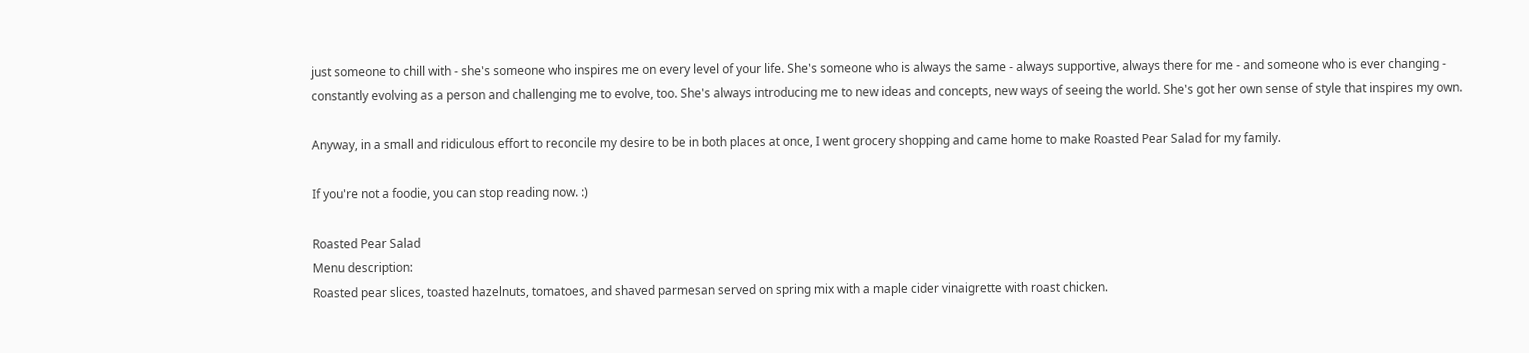just someone to chill with - she's someone who inspires me on every level of your life. She's someone who is always the same - always supportive, always there for me - and someone who is ever changing - constantly evolving as a person and challenging me to evolve, too. She's always introducing me to new ideas and concepts, new ways of seeing the world. She's got her own sense of style that inspires my own.

Anyway, in a small and ridiculous effort to reconcile my desire to be in both places at once, I went grocery shopping and came home to make Roasted Pear Salad for my family.

If you're not a foodie, you can stop reading now. :)

Roasted Pear Salad
Menu description:
Roasted pear slices, toasted hazelnuts, tomatoes, and shaved parmesan served on spring mix with a maple cider vinaigrette with roast chicken.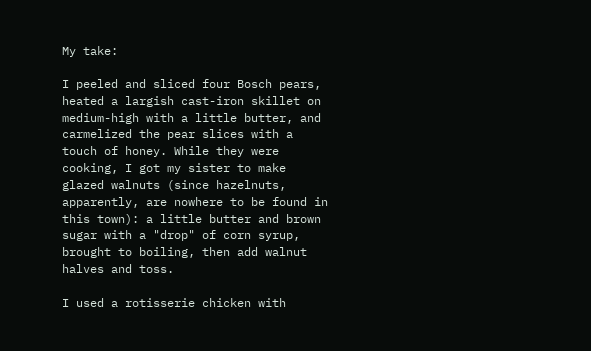My take:

I peeled and sliced four Bosch pears, heated a largish cast-iron skillet on medium-high with a little butter, and carmelized the pear slices with a touch of honey. While they were cooking, I got my sister to make glazed walnuts (since hazelnuts, apparently, are nowhere to be found in this town): a little butter and brown sugar with a "drop" of corn syrup, brought to boiling, then add walnut halves and toss.

I used a rotisserie chicken with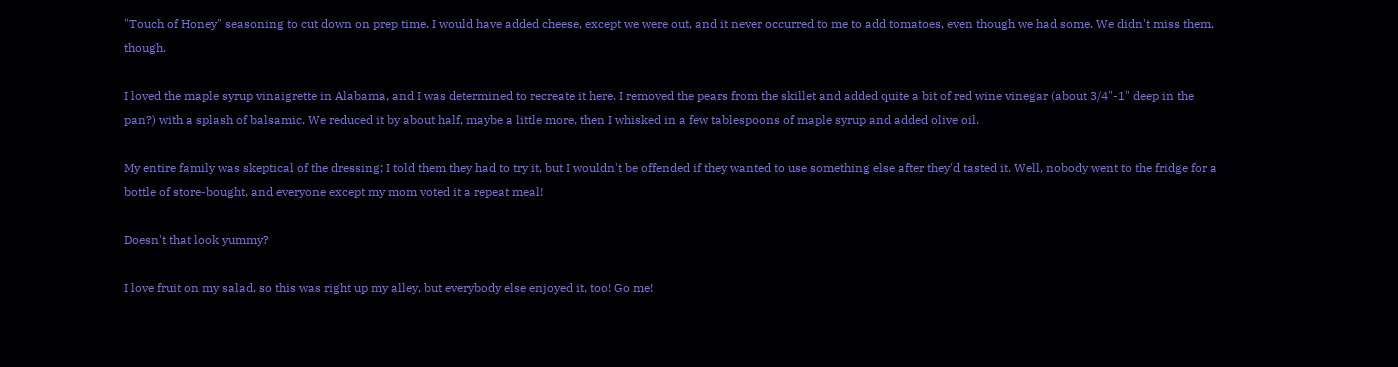"Touch of Honey" seasoning to cut down on prep time. I would have added cheese, except we were out, and it never occurred to me to add tomatoes, even though we had some. We didn't miss them, though.

I loved the maple syrup vinaigrette in Alabama, and I was determined to recreate it here. I removed the pears from the skillet and added quite a bit of red wine vinegar (about 3/4"-1" deep in the pan?) with a splash of balsamic. We reduced it by about half, maybe a little more, then I whisked in a few tablespoons of maple syrup and added olive oil.

My entire family was skeptical of the dressing; I told them they had to try it, but I wouldn't be offended if they wanted to use something else after they'd tasted it. Well, nobody went to the fridge for a bottle of store-bought, and everyone except my mom voted it a repeat meal!

Doesn't that look yummy?

I love fruit on my salad, so this was right up my alley, but everybody else enjoyed it, too! Go me!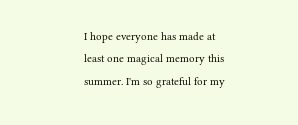I hope everyone has made at least one magical memory this summer. I'm so grateful for my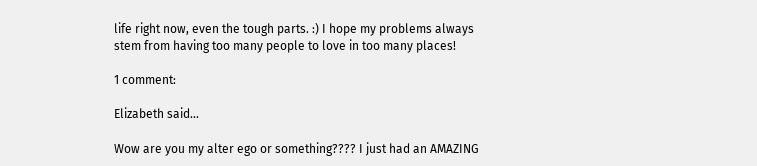life right now, even the tough parts. :) I hope my problems always stem from having too many people to love in too many places!

1 comment:

Elizabeth said...

Wow are you my alter ego or something???? I just had an AMAZING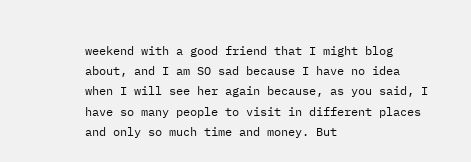weekend with a good friend that I might blog about, and I am SO sad because I have no idea when I will see her again because, as you said, I have so many people to visit in different places and only so much time and money. But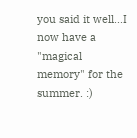you said it well...I now have a "magical memory" for the summer. :)